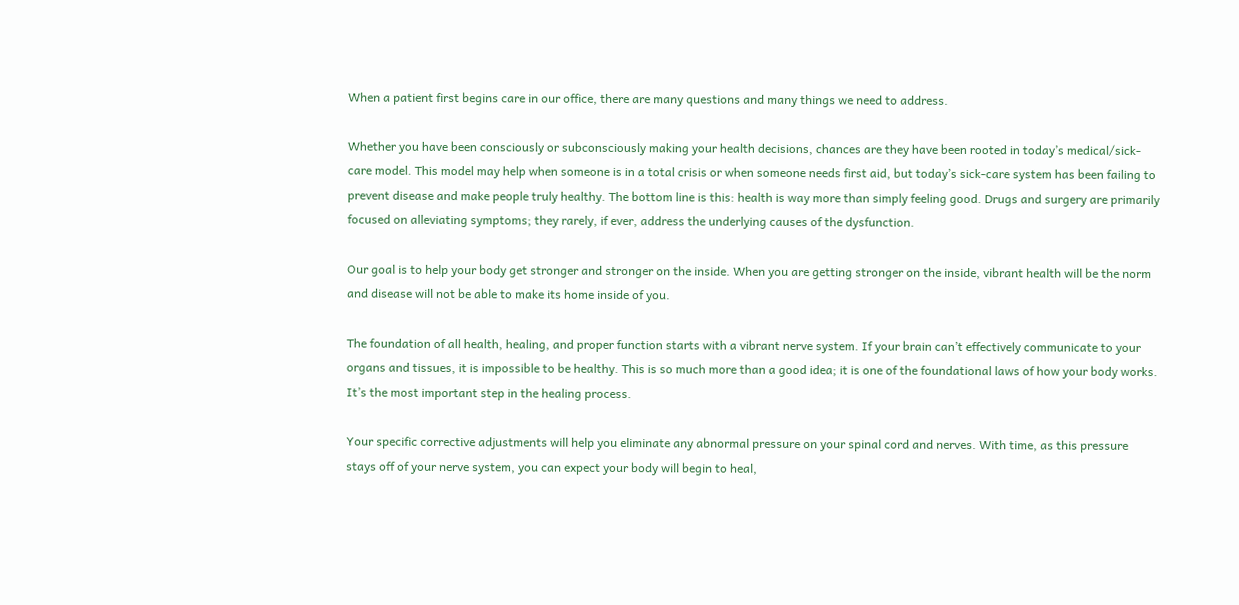When a patient first begins care in our office, there are many questions and many things we need to address.

Whether you have been consciously or subconsciously making your health decisions, chances are they have been rooted in today’s medical/sick-care model. This model may help when someone is in a total crisis or when someone needs first aid, but today’s sick-care system has been failing to prevent disease and make people truly healthy. The bottom line is this: health is way more than simply feeling good. Drugs and surgery are primarily focused on alleviating symptoms; they rarely, if ever, address the underlying causes of the dysfunction.

Our goal is to help your body get stronger and stronger on the inside. When you are getting stronger on the inside, vibrant health will be the norm and disease will not be able to make its home inside of you.

The foundation of all health, healing, and proper function starts with a vibrant nerve system. If your brain can’t effectively communicate to your organs and tissues, it is impossible to be healthy. This is so much more than a good idea; it is one of the foundational laws of how your body works. It’s the most important step in the healing process.

Your specific corrective adjustments will help you eliminate any abnormal pressure on your spinal cord and nerves. With time, as this pressure stays off of your nerve system, you can expect your body will begin to heal,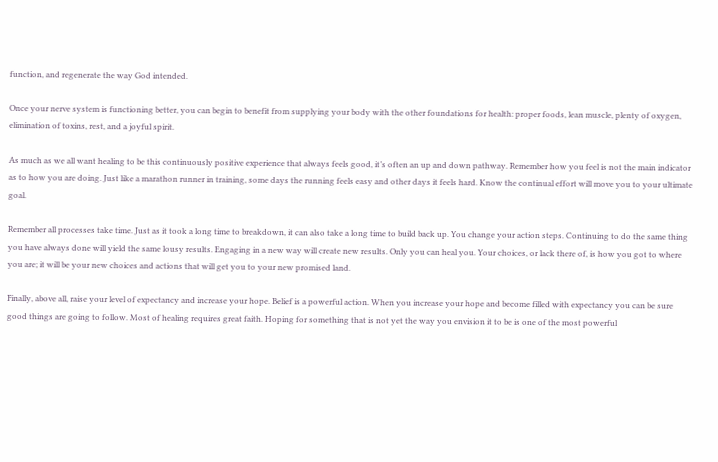function, and regenerate the way God intended.

Once your nerve system is functioning better, you can begin to benefit from supplying your body with the other foundations for health: proper foods, lean muscle, plenty of oxygen, elimination of toxins, rest, and a joyful spirit.

As much as we all want healing to be this continuously positive experience that always feels good, it’s often an up and down pathway. Remember how you feel is not the main indicator as to how you are doing. Just like a marathon runner in training, some days the running feels easy and other days it feels hard. Know the continual effort will move you to your ultimate goal.

Remember all processes take time. Just as it took a long time to breakdown, it can also take a long time to build back up. You change your action steps. Continuing to do the same thing you have always done will yield the same lousy results. Engaging in a new way will create new results. Only you can heal you. Your choices, or lack there of, is how you got to where you are; it will be your new choices and actions that will get you to your new promised land.

Finally, above all, raise your level of expectancy and increase your hope. Belief is a powerful action. When you increase your hope and become filled with expectancy you can be sure good things are going to follow. Most of healing requires great faith. Hoping for something that is not yet the way you envision it to be is one of the most powerful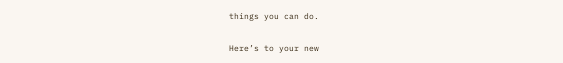things you can do.

Here’s to your new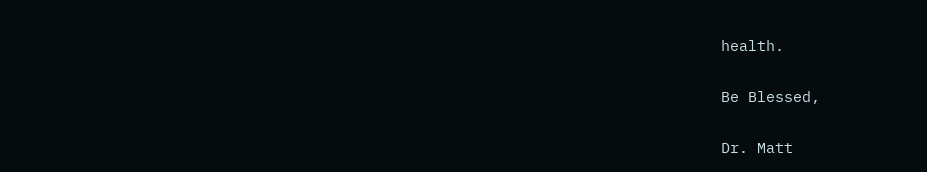health.

Be Blessed,

Dr. Matt